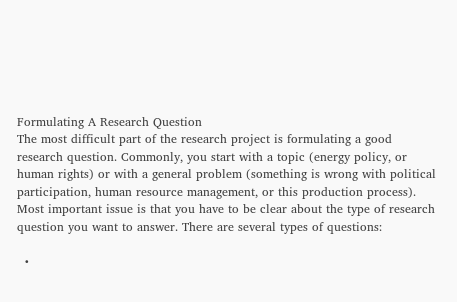Formulating A Research Question
The most difficult part of the research project is formulating a good research question. Commonly, you start with a topic (energy policy, or human rights) or with a general problem (something is wrong with political participation, human resource management, or this production process). Most important issue is that you have to be clear about the type of research question you want to answer. There are several types of questions:

  •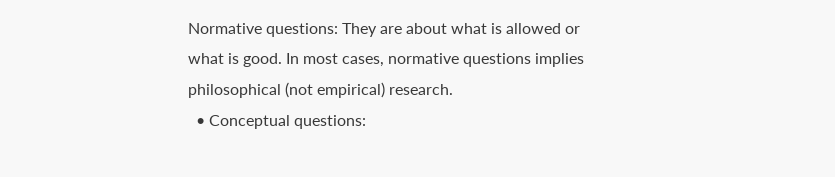Normative questions: They are about what is allowed or what is good. In most cases, normative questions implies philosophical (not empirical) research.
  • Conceptual questions: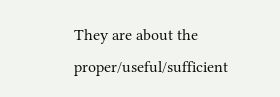They are about the proper/useful/sufficient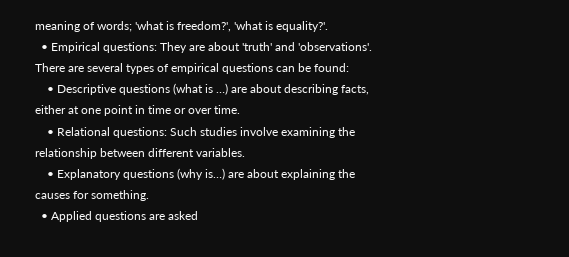meaning of words; 'what is freedom?', 'what is equality?'.
  • Empirical questions: They are about 'truth' and 'observations'. There are several types of empirical questions can be found:
    • Descriptive questions (what is …) are about describing facts, either at one point in time or over time.
    • Relational questions: Such studies involve examining the relationship between different variables.
    • Explanatory questions (why is…) are about explaining the causes for something.
  • Applied questions are asked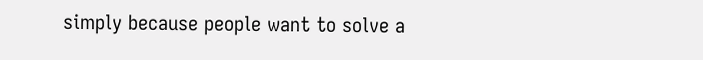simply because people want to solve a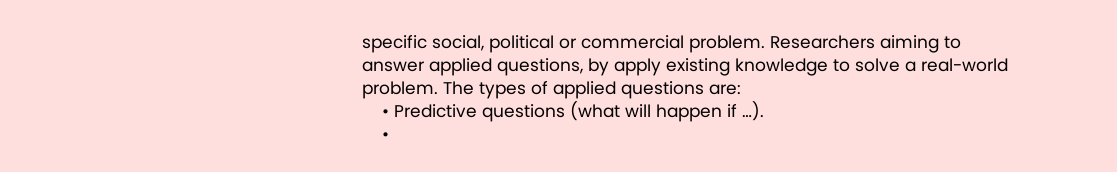specific social, political or commercial problem. Researchers aiming to answer applied questions, by apply existing knowledge to solve a real-world problem. The types of applied questions are:
    • Predictive questions (what will happen if …).
    •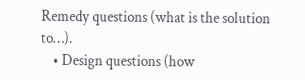Remedy questions (what is the solution to…).
    • Design questions (how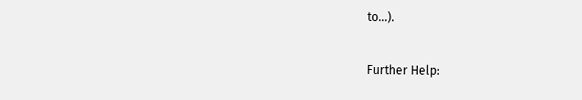to…).

Further Help: